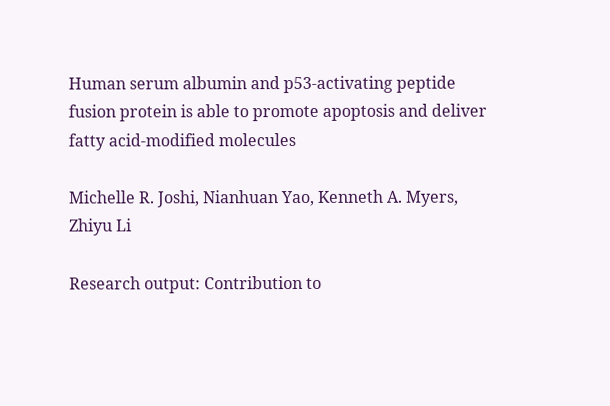Human serum albumin and p53-activating peptide fusion protein is able to promote apoptosis and deliver fatty acid-modified molecules

Michelle R. Joshi, Nianhuan Yao, Kenneth A. Myers, Zhiyu Li

Research output: Contribution to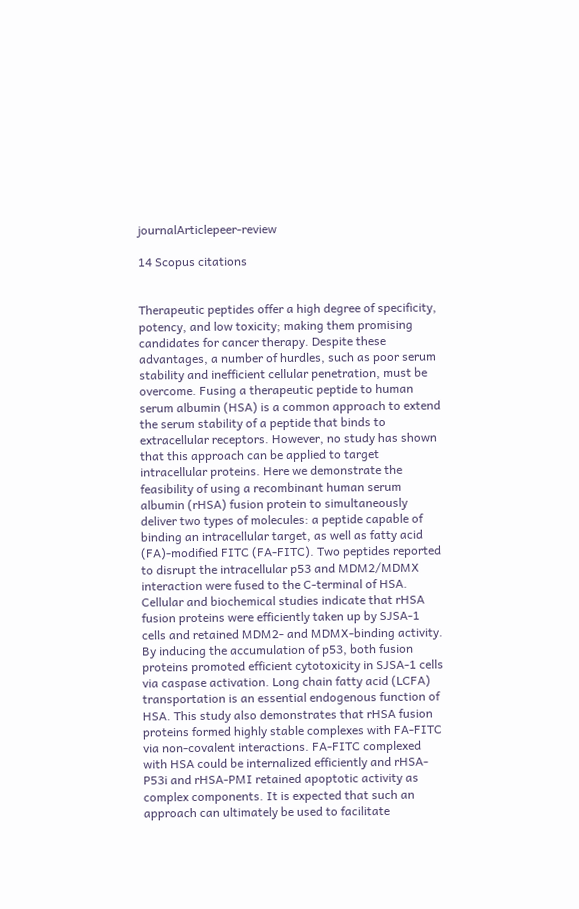journalArticlepeer-review

14 Scopus citations


Therapeutic peptides offer a high degree of specificity, potency, and low toxicity; making them promising candidates for cancer therapy. Despite these advantages, a number of hurdles, such as poor serum stability and inefficient cellular penetration, must be overcome. Fusing a therapeutic peptide to human serum albumin (HSA) is a common approach to extend the serum stability of a peptide that binds to extracellular receptors. However, no study has shown that this approach can be applied to target intracellular proteins. Here we demonstrate the feasibility of using a recombinant human serum albumin (rHSA) fusion protein to simultaneously deliver two types of molecules: a peptide capable of binding an intracellular target, as well as fatty acid (FA)-modified FITC (FA-FITC). Two peptides reported to disrupt the intracellular p53 and MDM2/MDMX interaction were fused to the C-terminal of HSA. Cellular and biochemical studies indicate that rHSA fusion proteins were efficiently taken up by SJSA-1 cells and retained MDM2- and MDMX-binding activity. By inducing the accumulation of p53, both fusion proteins promoted efficient cytotoxicity in SJSA-1 cells via caspase activation. Long chain fatty acid (LCFA) transportation is an essential endogenous function of HSA. This study also demonstrates that rHSA fusion proteins formed highly stable complexes with FA-FITC via non-covalent interactions. FA-FITC complexed with HSA could be internalized efficiently and rHSA-P53i and rHSA-PMI retained apoptotic activity as complex components. It is expected that such an approach can ultimately be used to facilitate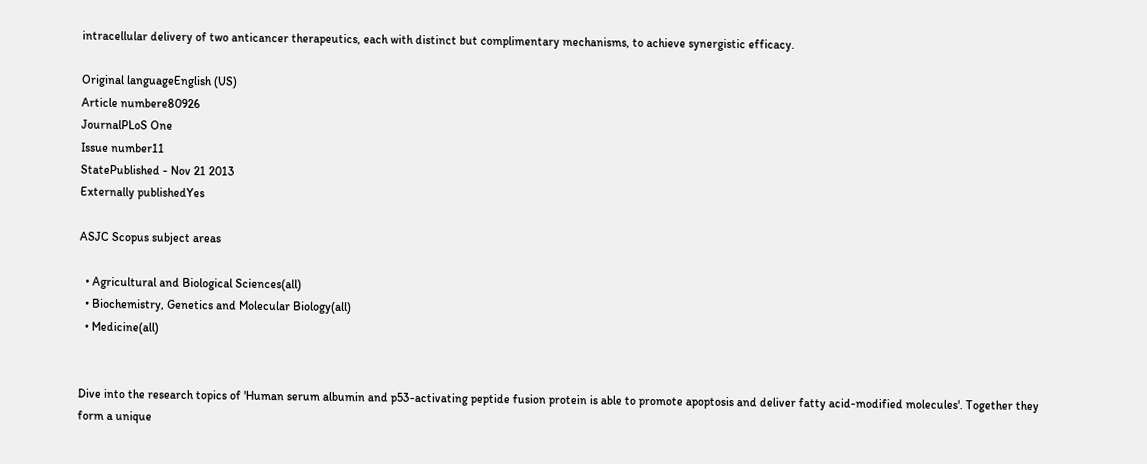intracellular delivery of two anticancer therapeutics, each with distinct but complimentary mechanisms, to achieve synergistic efficacy.

Original languageEnglish (US)
Article numbere80926
JournalPLoS One
Issue number11
StatePublished - Nov 21 2013
Externally publishedYes

ASJC Scopus subject areas

  • Agricultural and Biological Sciences(all)
  • Biochemistry, Genetics and Molecular Biology(all)
  • Medicine(all)


Dive into the research topics of 'Human serum albumin and p53-activating peptide fusion protein is able to promote apoptosis and deliver fatty acid-modified molecules'. Together they form a unique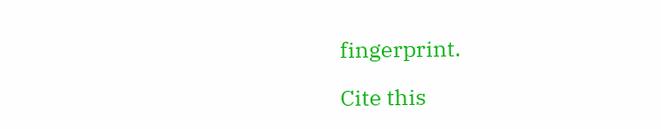fingerprint.

Cite this